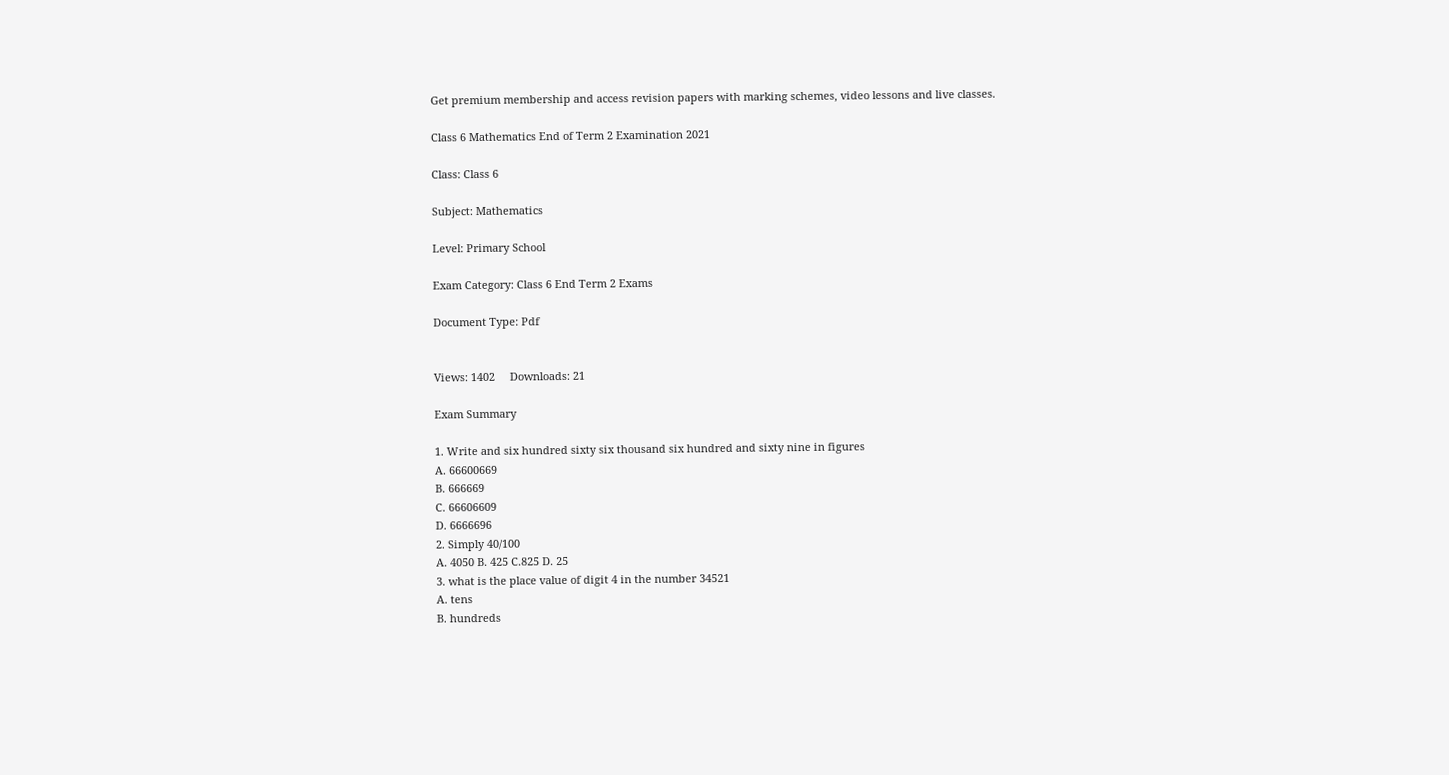Get premium membership and access revision papers with marking schemes, video lessons and live classes.

Class 6 Mathematics End of Term 2 Examination 2021

Class: Class 6

Subject: Mathematics

Level: Primary School

Exam Category: Class 6 End Term 2 Exams

Document Type: Pdf


Views: 1402     Downloads: 21

Exam Summary

1. Write and six hundred sixty six thousand six hundred and sixty nine in figures
A. 66600669
B. 666669
C. 66606609
D. 6666696
2. Simply 40/100
A. 4050 B. 425 C.825 D. 25
3. what is the place value of digit 4 in the number 34521
A. tens
B. hundreds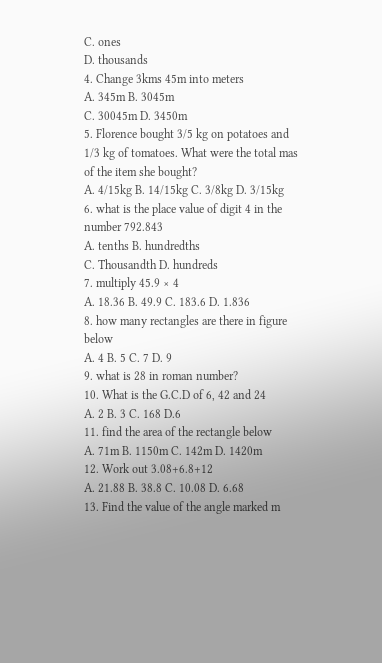C. ones
D. thousands
4. Change 3kms 45m into meters
A. 345m B. 3045m
C. 30045m D. 3450m
5. Florence bought 3/5 kg on potatoes and 1/3 kg of tomatoes. What were the total mas of the item she bought?
A. 4/15kg B. 14/15kg C. 3/8kg D. 3/15kg
6. what is the place value of digit 4 in the number 792.843
A. tenths B. hundredths
C. Thousandth D. hundreds
7. multiply 45.9 × 4
A. 18.36 B. 49.9 C. 183.6 D. 1.836
8. how many rectangles are there in figure below
A. 4 B. 5 C. 7 D. 9
9. what is 28 in roman number?
10. What is the G.C.D of 6, 42 and 24
A. 2 B. 3 C. 168 D.6
11. find the area of the rectangle below
A. 71m B. 1150m C. 142m D. 1420m
12. Work out 3.08+6.8+12
A. 21.88 B. 38.8 C. 10.08 D. 6.68
13. Find the value of the angle marked m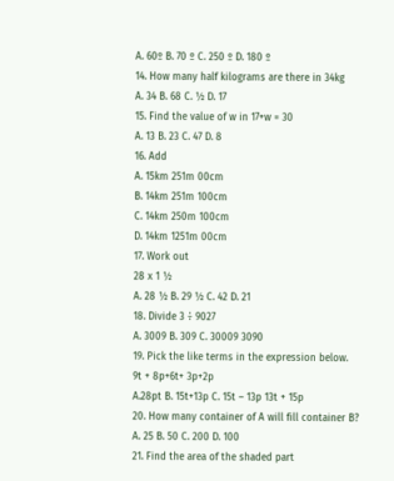A. 60º B. 70 º C. 250 º D. 180 º
14. How many half kilograms are there in 34kg
A. 34 B. 68 C. ½ D. 17
15. Find the value of w in 17+w = 30
A. 13 B. 23 C. 47 D. 8
16. Add
A. 15km 251m 00cm
B. 14km 251m 100cm
C. 14km 250m 100cm
D. 14km 1251m 00cm
17. Work out
28 x 1 ½
A. 28 ½ B. 29 ½ C. 42 D. 21
18. Divide 3 ÷ 9027
A. 3009 B. 309 C. 30009 3090
19. Pick the like terms in the expression below.
9t + 8p+6t+ 3p+2p
A.28pt B. 15t+13p C. 15t – 13p 13t + 15p
20. How many container of A will fill container B?
A. 25 B. 50 C. 200 D. 100
21. Find the area of the shaded part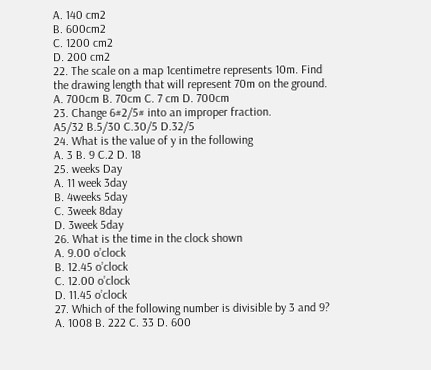A. 140 cm2
B. 600cm2
C. 1200 cm2
D. 200 cm2
22. The scale on a map 1centimetre represents 10m. Find the drawing length that will represent 70m on the ground.
A. 700cm B. 70cm C. 7 cm D. 700cm
23. Change 6#2/5# into an improper fraction.
A5/32 B.5/30 C.30/5 D.32/5
24. What is the value of y in the following
A. 3 B. 9 C.2 D. 18
25. weeks Day
A. 11 week 3day
B. 4weeks 5day
C. 3week 8day
D. 3week 5day
26. What is the time in the clock shown
A. 9.00 o’clock
B. 12.45 o’clock
C. 12.00 o’clock
D. 11.45 o’clock
27. Which of the following number is divisible by 3 and 9?
A. 1008 B. 222 C. 33 D. 600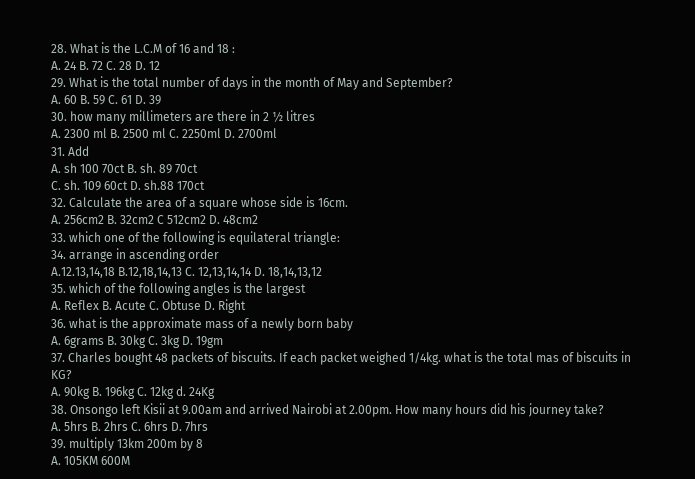28. What is the L.C.M of 16 and 18 :
A. 24 B. 72 C. 28 D. 12
29. What is the total number of days in the month of May and September?
A. 60 B. 59 C. 61 D. 39
30. how many millimeters are there in 2 ½ litres
A. 2300 ml B. 2500 ml C. 2250ml D. 2700ml
31. Add
A. sh 100 70ct B. sh. 89 70ct
C. sh. 109 60ct D. sh.88 170ct
32. Calculate the area of a square whose side is 16cm.
A. 256cm2 B. 32cm2 C 512cm2 D. 48cm2
33. which one of the following is equilateral triangle:
34. arrange in ascending order
A.12.13,14,18 B.12,18,14,13 C. 12,13,14,14 D. 18,14,13,12
35. which of the following angles is the largest
A. Reflex B. Acute C. Obtuse D. Right
36. what is the approximate mass of a newly born baby
A. 6grams B. 30kg C. 3kg D. 19gm
37. Charles bought 48 packets of biscuits. If each packet weighed 1/4kg. what is the total mas of biscuits in KG?
A. 90kg B. 196kg C. 12kg d. 24Kg
38. Onsongo left Kisii at 9.00am and arrived Nairobi at 2.00pm. How many hours did his journey take?
A. 5hrs B. 2hrs C. 6hrs D. 7hrs
39. multiply 13km 200m by 8
A. 105KM 600M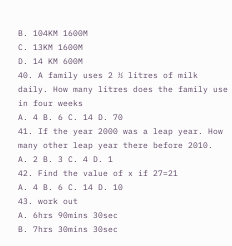B. 104KM 1600M
C. 13KM 1600M
D. 14 KM 600M
40. A family uses 2 ½ litres of milk daily. How many litres does the family use in four weeks
A. 4 B. 6 C. 14 D. 70
41. If the year 2000 was a leap year. How many other leap year there before 2010.
A. 2 B. 3 C. 4 D. 1
42. Find the value of x if 27=21
A. 4 B. 6 C. 14 D. 10
43. work out
A. 6hrs 90mins 30sec
B. 7hrs 30mins 30sec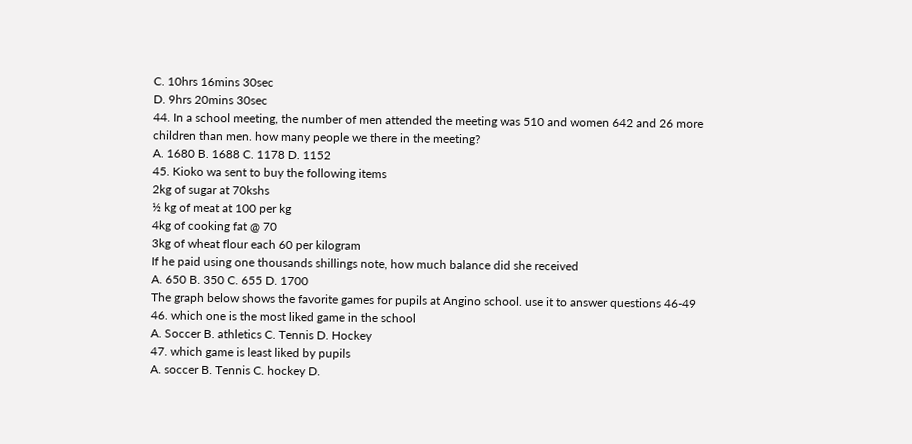C. 10hrs 16mins 30sec
D. 9hrs 20mins 30sec
44. In a school meeting, the number of men attended the meeting was 510 and women 642 and 26 more children than men. how many people we there in the meeting?
A. 1680 B. 1688 C. 1178 D. 1152
45. Kioko wa sent to buy the following items
2kg of sugar at 70kshs
½ kg of meat at 100 per kg
4kg of cooking fat @ 70
3kg of wheat flour each 60 per kilogram
If he paid using one thousands shillings note, how much balance did she received
A. 650 B. 350 C. 655 D. 1700
The graph below shows the favorite games for pupils at Angino school. use it to answer questions 46-49
46. which one is the most liked game in the school
A. Soccer B. athletics C. Tennis D. Hockey
47. which game is least liked by pupils
A. soccer B. Tennis C. hockey D.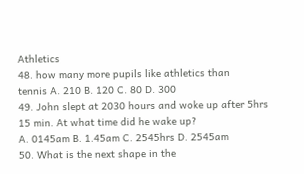Athletics
48. how many more pupils like athletics than
tennis A. 210 B. 120 C. 80 D. 300
49. John slept at 2030 hours and woke up after 5hrs 15 min. At what time did he wake up?
A. 0145am B. 1.45am C. 2545hrs D. 2545am
50. What is the next shape in the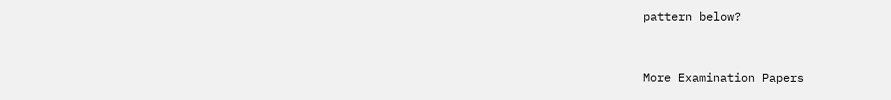pattern below?


More Examination Papers